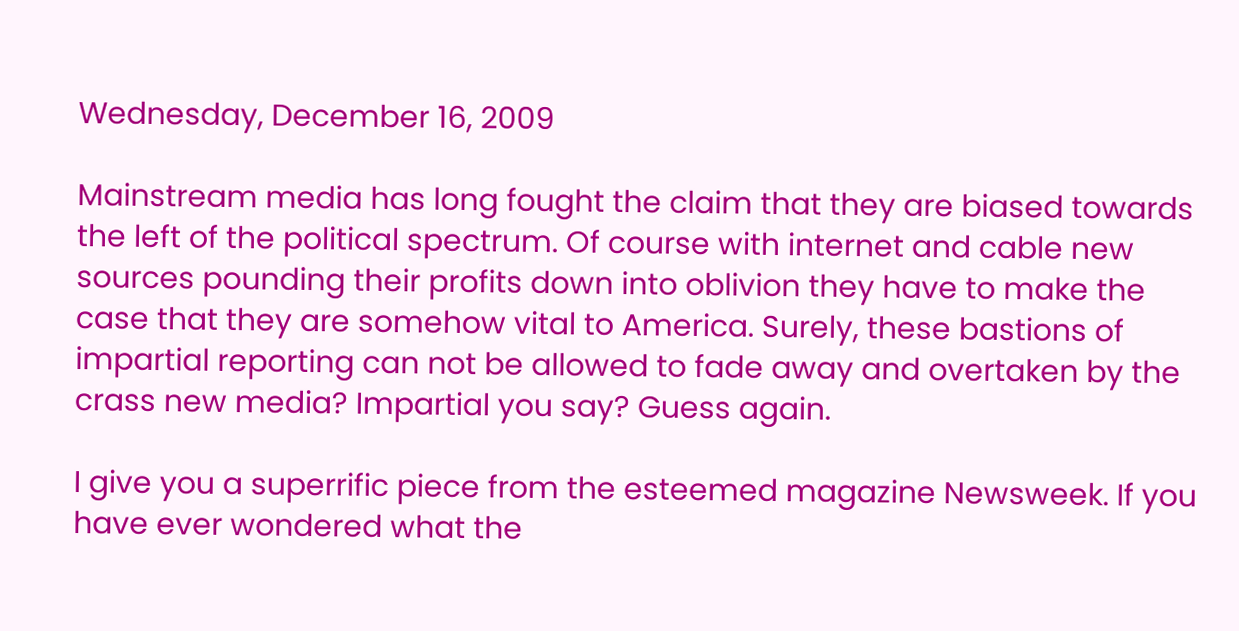Wednesday, December 16, 2009

Mainstream media has long fought the claim that they are biased towards the left of the political spectrum. Of course with internet and cable new sources pounding their profits down into oblivion they have to make the case that they are somehow vital to America. Surely, these bastions of impartial reporting can not be allowed to fade away and overtaken by the crass new media? Impartial you say? Guess again.

I give you a superrific piece from the esteemed magazine Newsweek. If you have ever wondered what the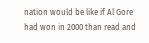nation would be like if Al Gore had won in 2000 than read and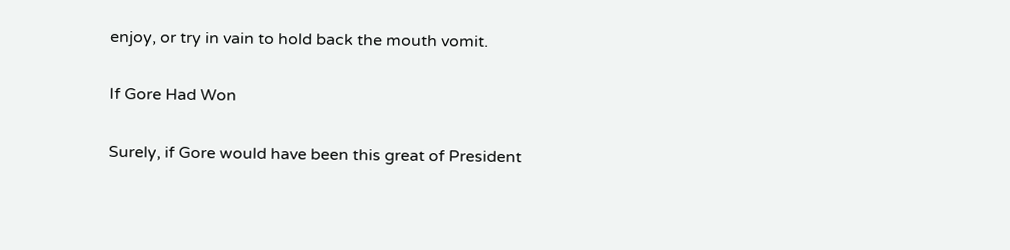enjoy, or try in vain to hold back the mouth vomit.

If Gore Had Won

Surely, if Gore would have been this great of President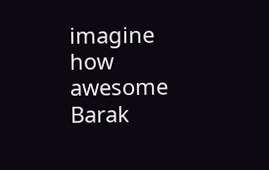imagine how awesome Barak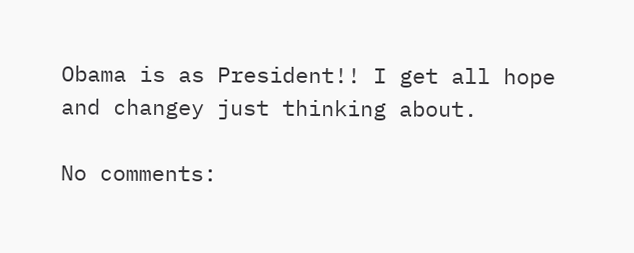Obama is as President!! I get all hope and changey just thinking about.

No comments: